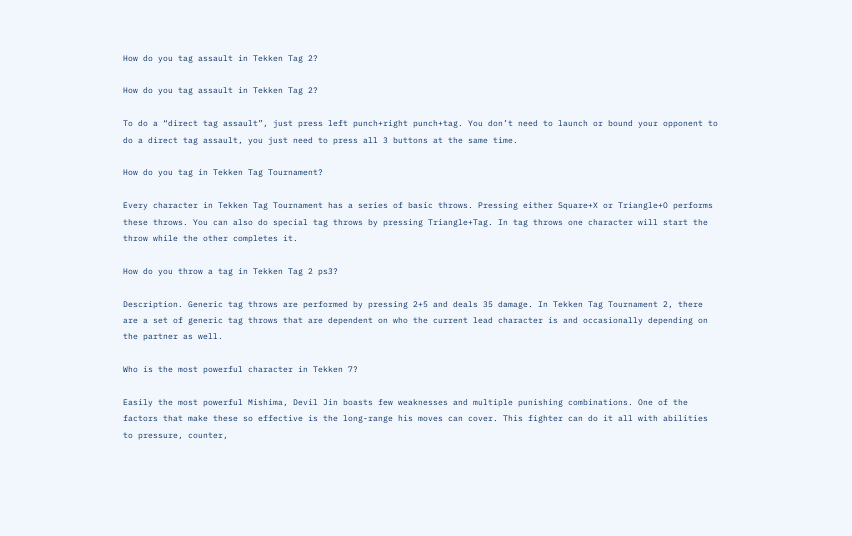How do you tag assault in Tekken Tag 2?

How do you tag assault in Tekken Tag 2?

To do a “direct tag assault”, just press left punch+right punch+tag. You don’t need to launch or bound your opponent to do a direct tag assault, you just need to press all 3 buttons at the same time.

How do you tag in Tekken Tag Tournament?

Every character in Tekken Tag Tournament has a series of basic throws. Pressing either Square+X or Triangle+O performs these throws. You can also do special tag throws by pressing Triangle+Tag. In tag throws one character will start the throw while the other completes it.

How do you throw a tag in Tekken Tag 2 ps3?

Description. Generic tag throws are performed by pressing 2+5 and deals 35 damage. In Tekken Tag Tournament 2, there are a set of generic tag throws that are dependent on who the current lead character is and occasionally depending on the partner as well.

Who is the most powerful character in Tekken 7?

Easily the most powerful Mishima, Devil Jin boasts few weaknesses and multiple punishing combinations. One of the factors that make these so effective is the long-range his moves can cover. This fighter can do it all with abilities to pressure, counter,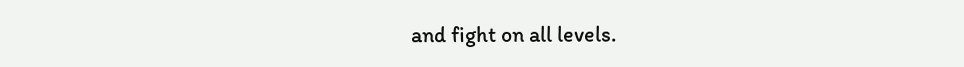and fight on all levels.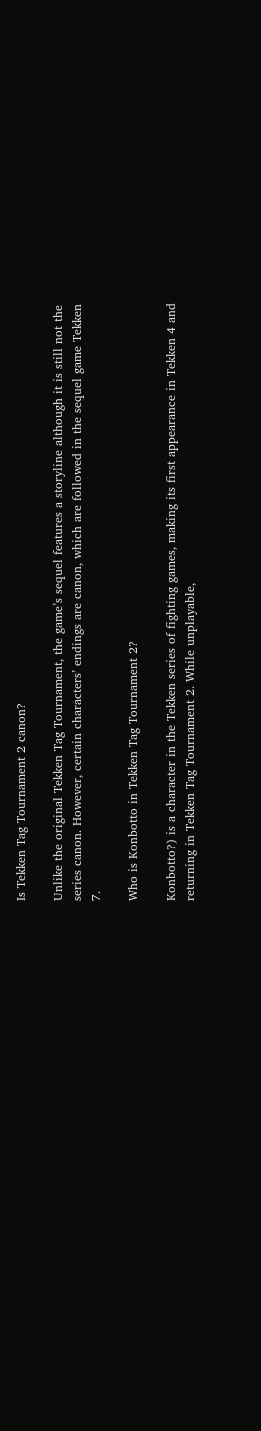Is Tekken Tag Tournament 2 canon?

Unlike the original Tekken Tag Tournament, the game’s sequel features a storyline although it is still not the series canon. However, certain characters’ endings are canon, which are followed in the sequel game Tekken 7.

Who is Konbotto in Tekken Tag Tournament 2?

Konbotto?) is a character in the Tekken series of fighting games, making its first appearance in Tekken 4 and returning in Tekken Tag Tournament 2. While unplayable,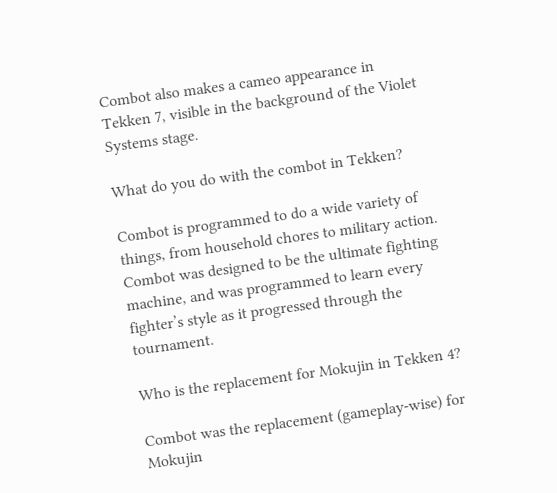Combot also makes a cameo appearance in Tekken 7, visible in the background of the Violet Systems stage.

What do you do with the combot in Tekken?

Combot is programmed to do a wide variety of things, from household chores to military action. Combot was designed to be the ultimate fighting machine, and was programmed to learn every fighter’s style as it progressed through the tournament.

Who is the replacement for Mokujin in Tekken 4?

Combot was the replacement (gameplay-wise) for Mokujin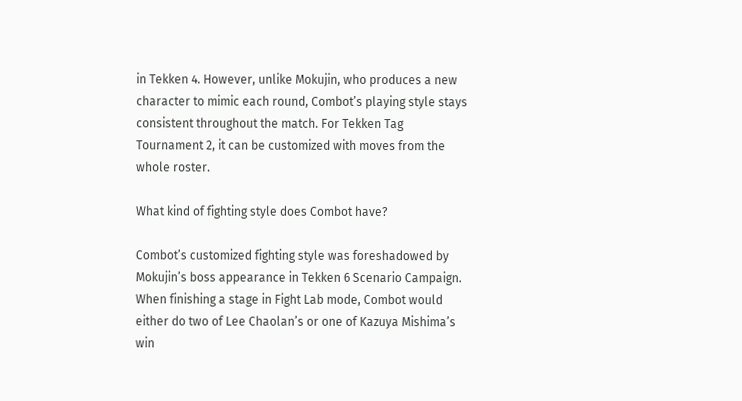in Tekken 4. However, unlike Mokujin, who produces a new character to mimic each round, Combot’s playing style stays consistent throughout the match. For Tekken Tag Tournament 2, it can be customized with moves from the whole roster.

What kind of fighting style does Combot have?

Combot’s customized fighting style was foreshadowed by Mokujin’s boss appearance in Tekken 6 Scenario Campaign. When finishing a stage in Fight Lab mode, Combot would either do two of Lee Chaolan’s or one of Kazuya Mishima’s win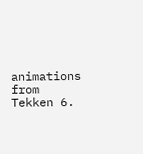animations from Tekken 6.